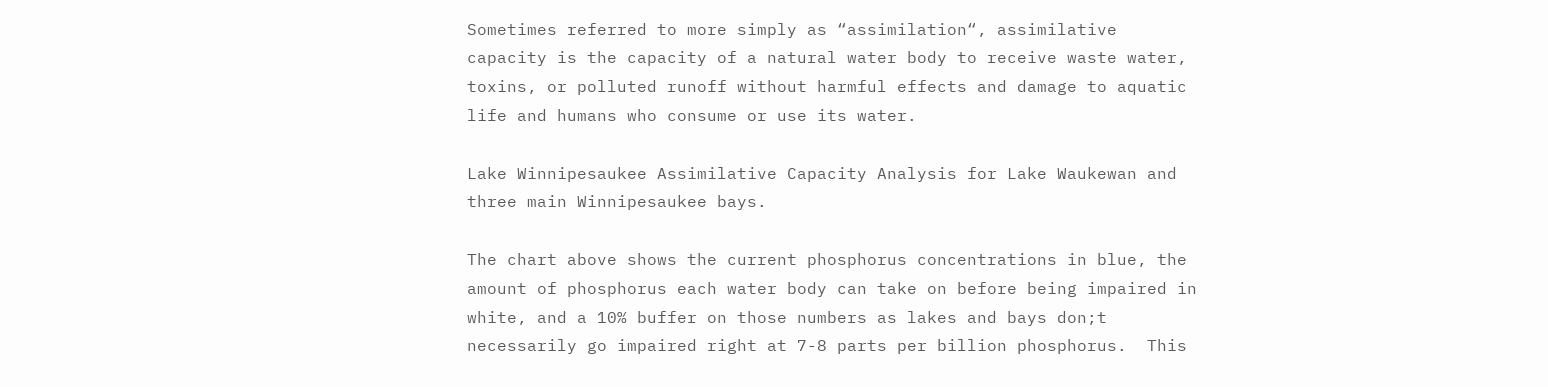Sometimes referred to more simply as “assimilation“, assimilative capacity is the capacity of a natural water body to receive waste water, toxins, or polluted runoff without harmful effects and damage to aquatic life and humans who consume or use its water.

Lake Winnipesaukee Assimilative Capacity Analysis for Lake Waukewan and three main Winnipesaukee bays.

The chart above shows the current phosphorus concentrations in blue, the amount of phosphorus each water body can take on before being impaired in white, and a 10% buffer on those numbers as lakes and bays don;t necessarily go impaired right at 7-8 parts per billion phosphorus.  This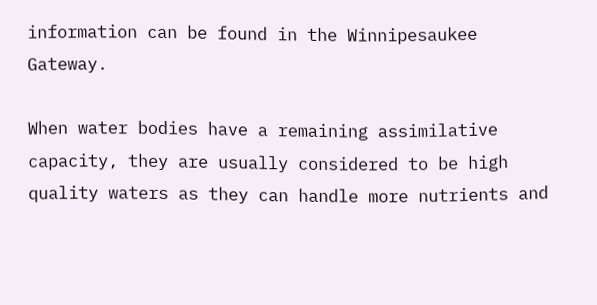information can be found in the Winnipesaukee Gateway.

When water bodies have a remaining assimilative capacity, they are usually considered to be high quality waters as they can handle more nutrients and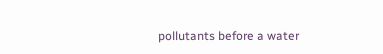pollutants before a water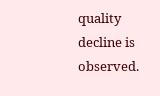quality decline is observed.